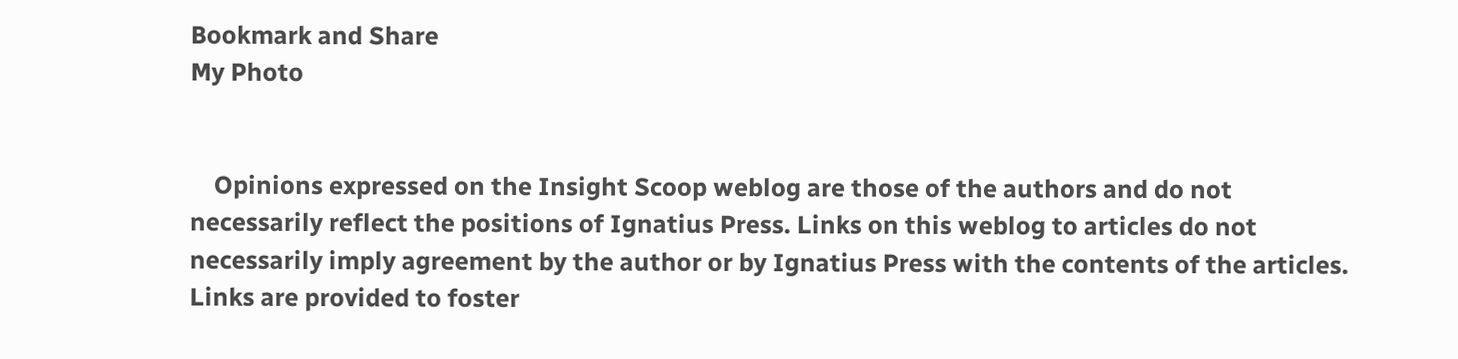Bookmark and Share
My Photo


    Opinions expressed on the Insight Scoop weblog are those of the authors and do not necessarily reflect the positions of Ignatius Press. Links on this weblog to articles do not necessarily imply agreement by the author or by Ignatius Press with the contents of the articles. Links are provided to foster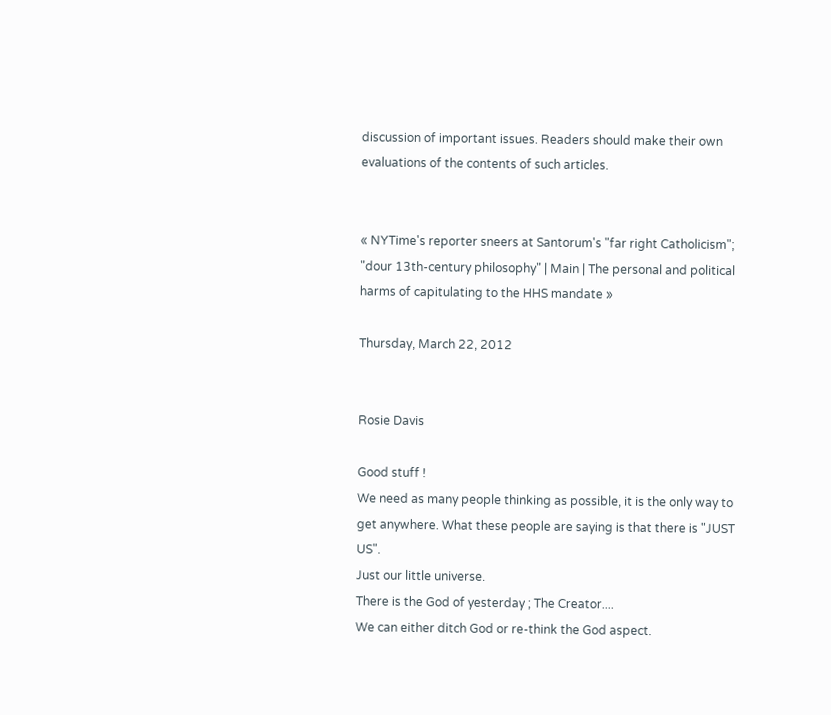discussion of important issues. Readers should make their own evaluations of the contents of such articles.


« NYTime's reporter sneers at Santorum's "far right Catholicism"; "dour 13th-century philosophy" | Main | The personal and political harms of capitulating to the HHS mandate »

Thursday, March 22, 2012


Rosie Davis

Good stuff !
We need as many people thinking as possible, it is the only way to get anywhere. What these people are saying is that there is "JUST US".
Just our little universe.
There is the God of yesterday ; The Creator....
We can either ditch God or re-think the God aspect.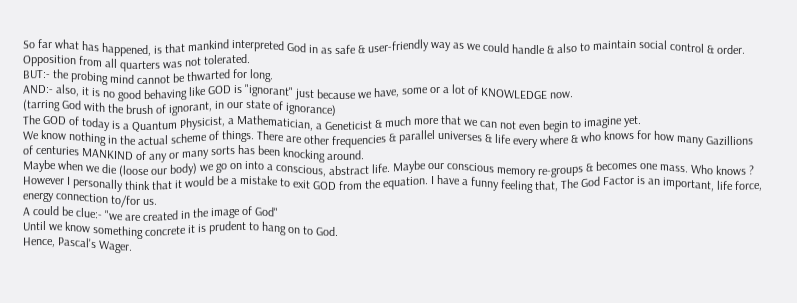So far what has happened, is that mankind interpreted God in as safe & user-friendly way as we could handle & also to maintain social control & order. Opposition from all quarters was not tolerated.
BUT:- the probing mind cannot be thwarted for long.
AND:- also, it is no good behaving like GOD is "ignorant" just because we have, some or a lot of KNOWLEDGE now.
(tarring God with the brush of ignorant, in our state of ignorance)
The GOD of today is a Quantum Physicist, a Mathematician, a Geneticist & much more that we can not even begin to imagine yet.
We know nothing in the actual scheme of things. There are other frequencies & parallel universes & life every where & who knows for how many Gazillions of centuries MANKIND of any or many sorts has been knocking around.
Maybe when we die (loose our body) we go on into a conscious, abstract life. Maybe our conscious memory re-groups & becomes one mass. Who knows ?
However I personally think that it would be a mistake to exit GOD from the equation. I have a funny feeling that, The God Factor is an important, life force, energy connection to/for us.
A could be clue:- "we are created in the image of God"
Until we know something concrete it is prudent to hang on to God.
Hence, Pascal's Wager.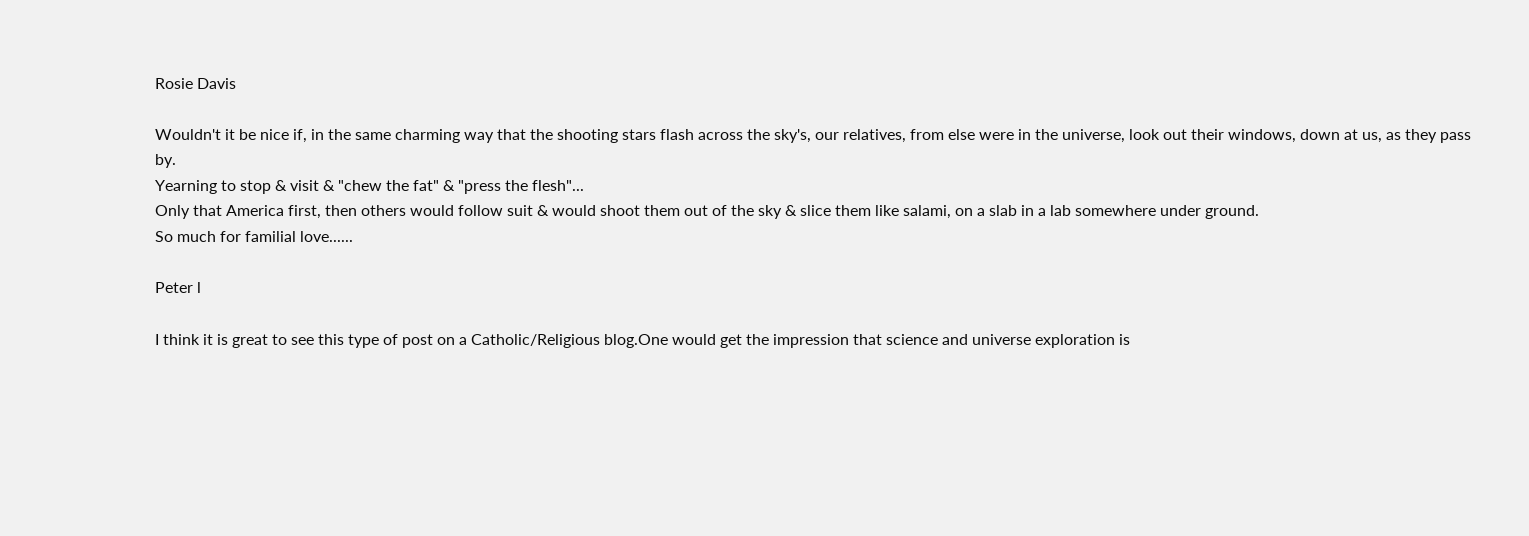Rosie Davis

Wouldn't it be nice if, in the same charming way that the shooting stars flash across the sky's, our relatives, from else were in the universe, look out their windows, down at us, as they pass by.
Yearning to stop & visit & "chew the fat" & "press the flesh"...
Only that America first, then others would follow suit & would shoot them out of the sky & slice them like salami, on a slab in a lab somewhere under ground.
So much for familial love......

Peter l

I think it is great to see this type of post on a Catholic/Religious blog.One would get the impression that science and universe exploration is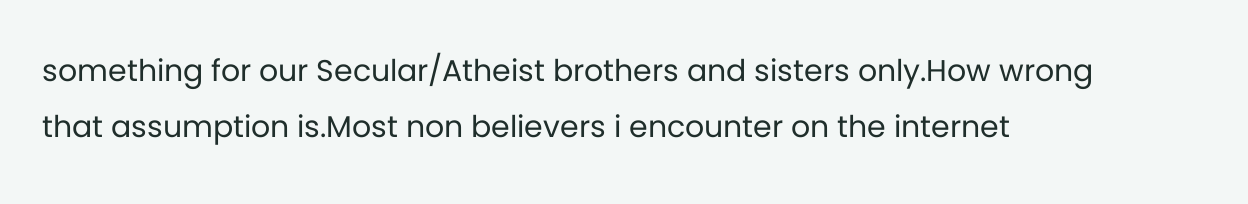something for our Secular/Atheist brothers and sisters only.How wrong that assumption is.Most non believers i encounter on the internet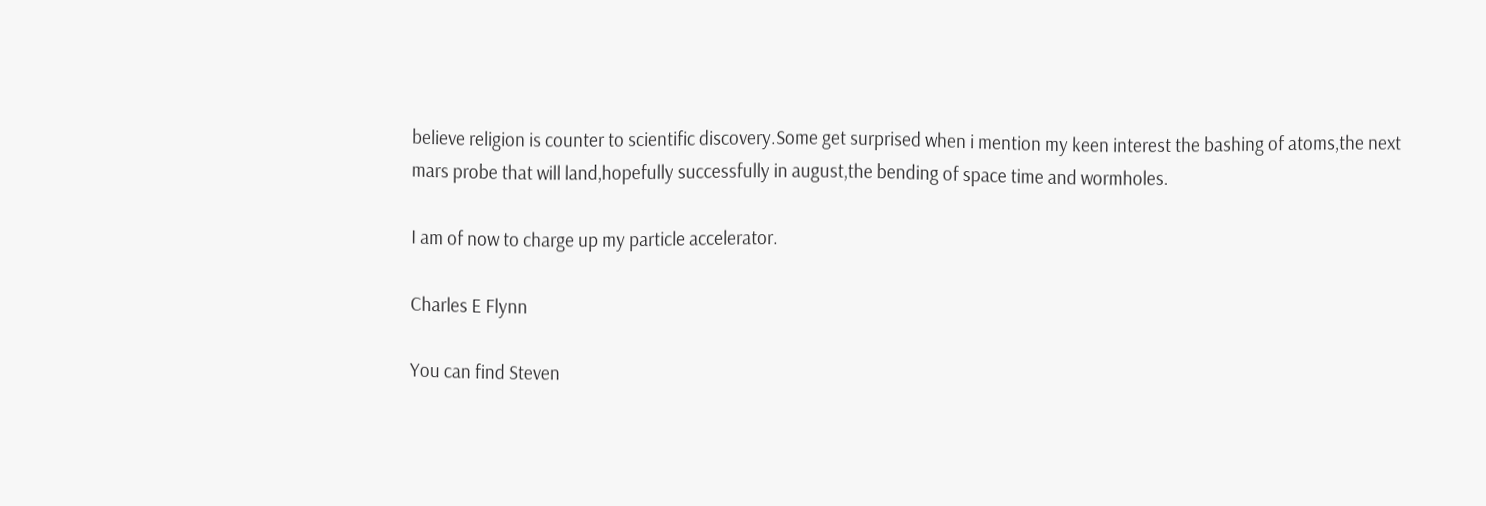believe religion is counter to scientific discovery.Some get surprised when i mention my keen interest the bashing of atoms,the next mars probe that will land,hopefully successfully in august,the bending of space time and wormholes.

I am of now to charge up my particle accelerator.

Charles E Flynn

You can find Steven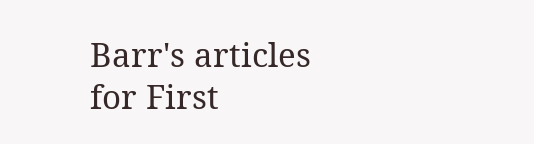Barr's articles for First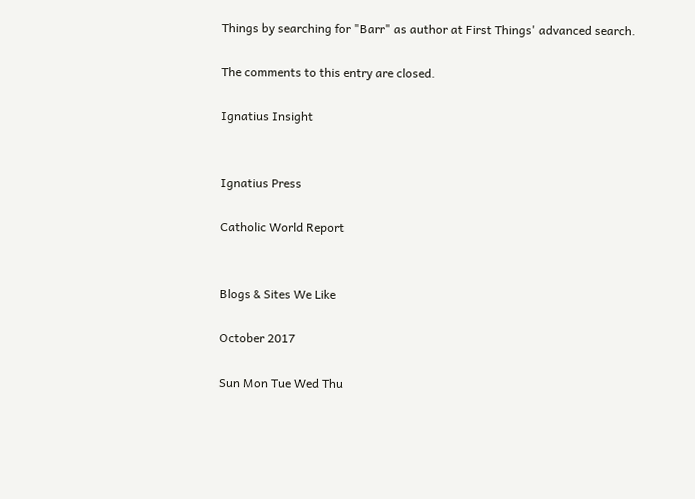Things by searching for "Barr" as author at First Things' advanced search.

The comments to this entry are closed.

Ignatius Insight


Ignatius Press

Catholic World Report


Blogs & Sites We Like

October 2017

Sun Mon Tue Wed Thu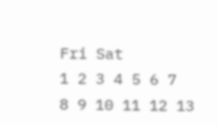Fri Sat
1 2 3 4 5 6 7
8 9 10 11 12 13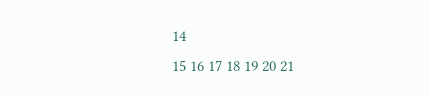14
15 16 17 18 19 20 21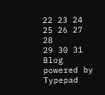22 23 24 25 26 27 28
29 30 31
Blog powered by Typepad